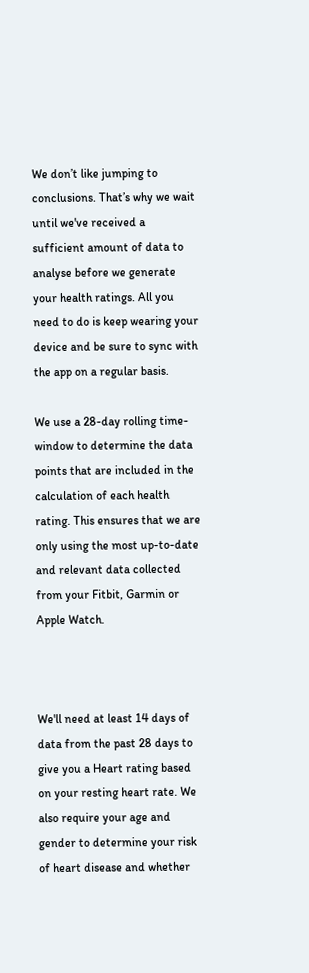We don’t like jumping to conclusions. That’s why we wait until we've received a sufficient amount of data to analyse before we generate your health ratings. All you need to do is keep wearing your device and be sure to sync with the app on a regular basis.

We use a 28-day rolling time-window to determine the data points that are included in the calculation of each health rating. This ensures that we are only using the most up-to-date and relevant data collected from your Fitbit, Garmin or Apple Watch.



We'll need at least 14 days of data from the past 28 days to give you a Heart rating based on your resting heart rate. We also require your age and gender to determine your risk of heart disease and whether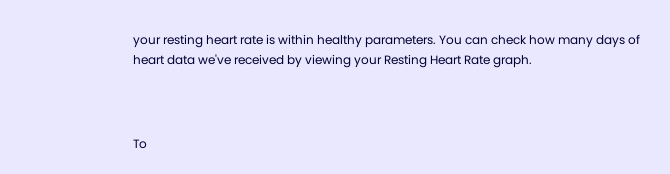your resting heart rate is within healthy parameters. You can check how many days of heart data we've received by viewing your Resting Heart Rate graph.



To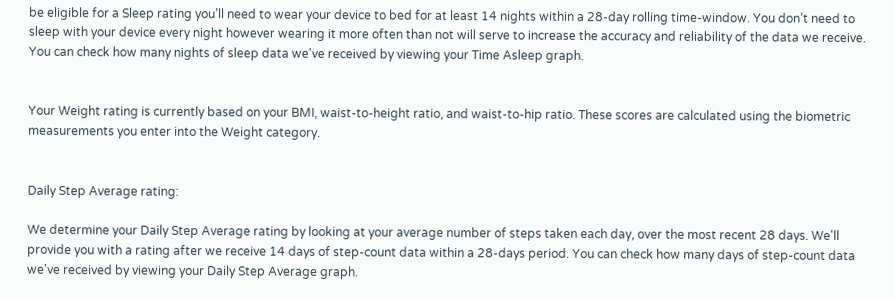be eligible for a Sleep rating you’ll need to wear your device to bed for at least 14 nights within a 28-day rolling time-window. You don’t need to sleep with your device every night however wearing it more often than not will serve to increase the accuracy and reliability of the data we receive. You can check how many nights of sleep data we've received by viewing your Time Asleep graph.


Your Weight rating is currently based on your BMI, waist-to-height ratio, and waist-to-hip ratio. These scores are calculated using the biometric measurements you enter into the Weight category.


Daily Step Average rating:

We determine your Daily Step Average rating by looking at your average number of steps taken each day, over the most recent 28 days. We'll provide you with a rating after we receive 14 days of step-count data within a 28-days period. You can check how many days of step-count data we've received by viewing your Daily Step Average graph.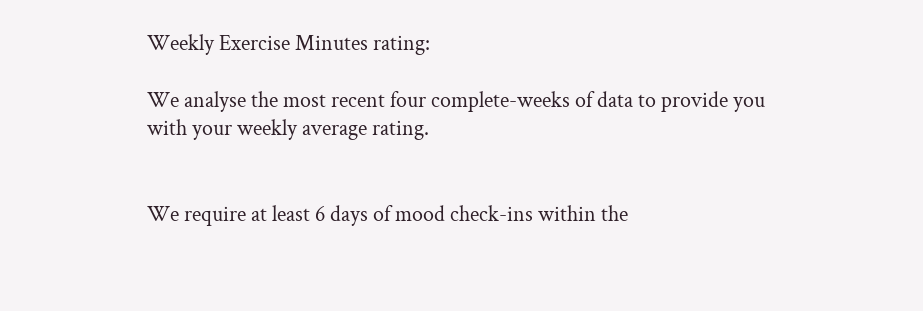Weekly Exercise Minutes rating:

We analyse the most recent four complete-weeks of data to provide you with your weekly average rating.


We require at least 6 days of mood check-ins within the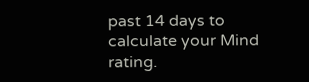past 14 days to calculate your Mind rating.